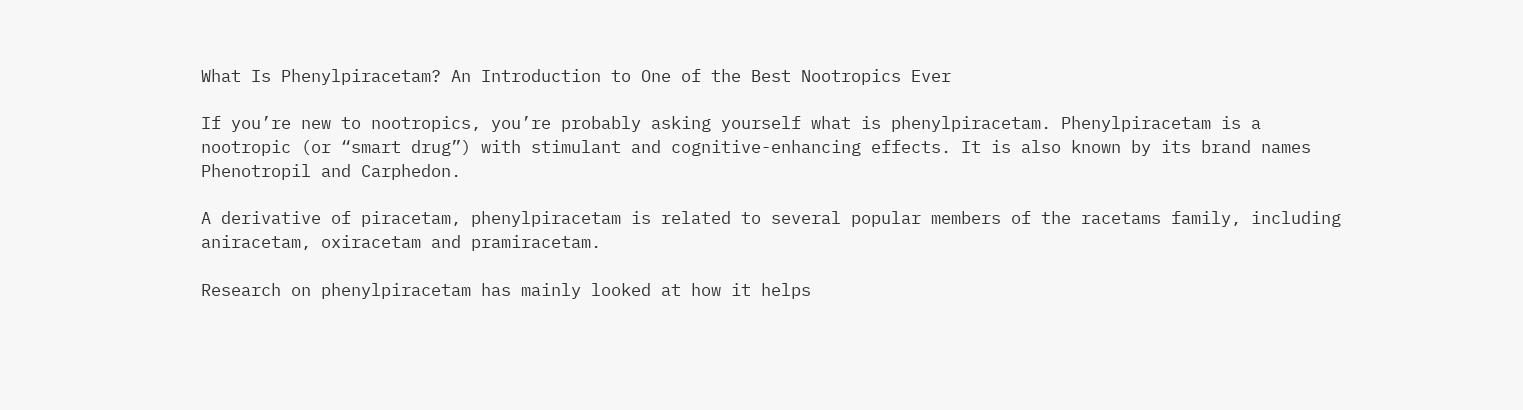What Is Phenylpiracetam? An Introduction to One of the Best Nootropics Ever

If you’re new to nootropics, you’re probably asking yourself what is phenylpiracetam. Phenylpiracetam is a nootropic (or “smart drug”) with stimulant and cognitive-enhancing effects. It is also known by its brand names Phenotropil and Carphedon.

A derivative of piracetam, phenylpiracetam is related to several popular members of the racetams family, including aniracetam, oxiracetam and pramiracetam.

Research on phenylpiracetam has mainly looked at how it helps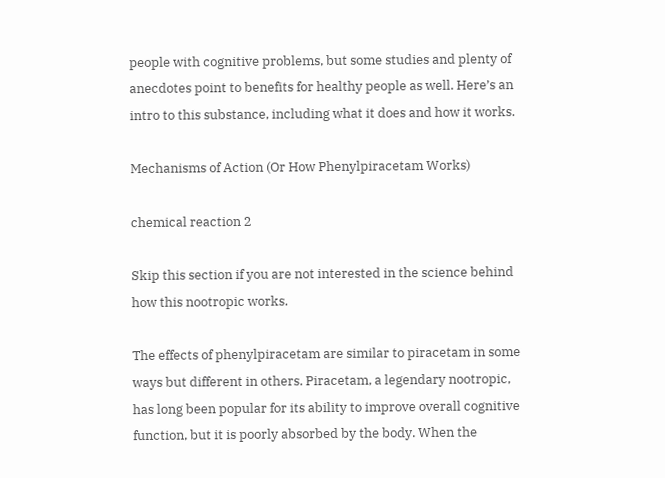people with cognitive problems, but some studies and plenty of anecdotes point to benefits for healthy people as well. Here’s an intro to this substance, including what it does and how it works.

Mechanisms of Action (Or How Phenylpiracetam Works)

chemical reaction 2

Skip this section if you are not interested in the science behind how this nootropic works.

The effects of phenylpiracetam are similar to piracetam in some ways but different in others. Piracetam, a legendary nootropic, has long been popular for its ability to improve overall cognitive function, but it is poorly absorbed by the body. When the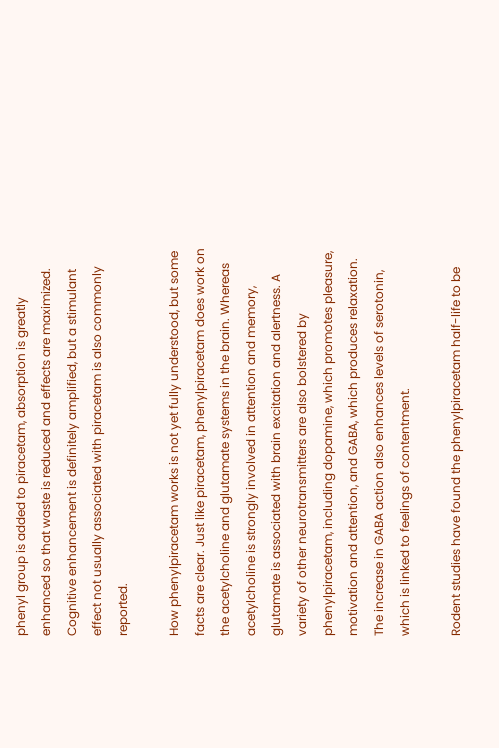phenyl group is added to piracetam, absorption is greatly enhanced so that waste is reduced and effects are maximized. Cognitive enhancement is definitely amplified, but a stimulant effect not usually associated with piracetam is also commonly reported.

How phenylpiracetam works is not yet fully understood, but some facts are clear. Just like piracetam, phenylpiracetam does work on the acetylcholine and glutamate systems in the brain. Whereas acetylcholine is strongly involved in attention and memory, glutamate is associated with brain excitation and alertness. A variety of other neurotransmitters are also bolstered by phenylpiracetam, including dopamine, which promotes pleasure, motivation and attention, and GABA, which produces relaxation. The increase in GABA action also enhances levels of serotonin, which is linked to feelings of contentment.

Rodent studies have found the phenylpiracetam half-life to be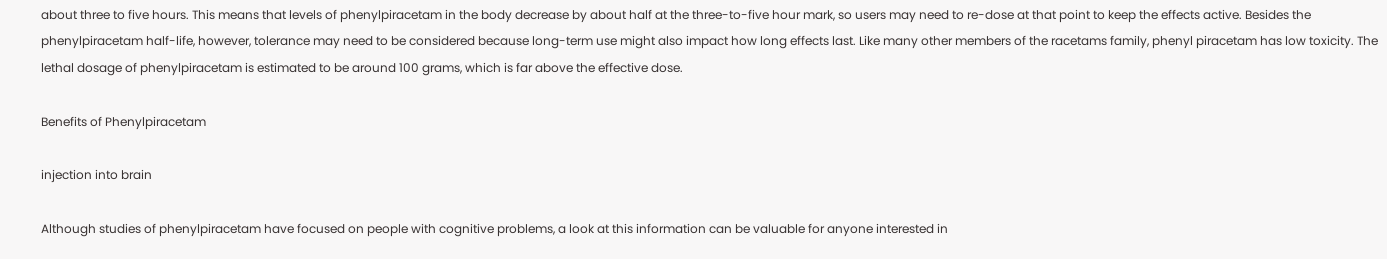about three to five hours. This means that levels of phenylpiracetam in the body decrease by about half at the three-to-five hour mark, so users may need to re-dose at that point to keep the effects active. Besides the phenylpiracetam half-life, however, tolerance may need to be considered because long-term use might also impact how long effects last. Like many other members of the racetams family, phenyl piracetam has low toxicity. The lethal dosage of phenylpiracetam is estimated to be around 100 grams, which is far above the effective dose.

Benefits of Phenylpiracetam

injection into brain

Although studies of phenylpiracetam have focused on people with cognitive problems, a look at this information can be valuable for anyone interested in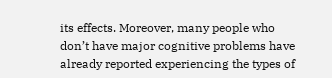its effects. Moreover, many people who don’t have major cognitive problems have already reported experiencing the types of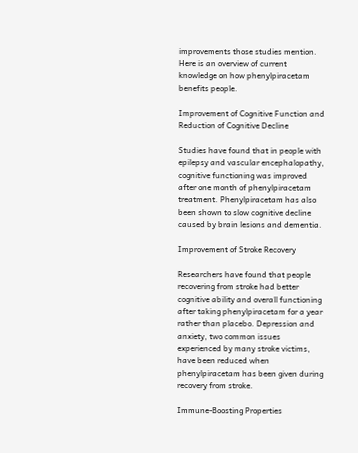improvements those studies mention. Here is an overview of current knowledge on how phenylpiracetam benefits people.

Improvement of Cognitive Function and Reduction of Cognitive Decline

Studies have found that in people with epilepsy and vascular encephalopathy, cognitive functioning was improved after one month of phenylpiracetam treatment. Phenylpiracetam has also been shown to slow cognitive decline caused by brain lesions and dementia.

Improvement of Stroke Recovery

Researchers have found that people recovering from stroke had better cognitive ability and overall functioning after taking phenylpiracetam for a year rather than placebo. Depression and anxiety, two common issues experienced by many stroke victims, have been reduced when phenylpiracetam has been given during recovery from stroke.

Immune-Boosting Properties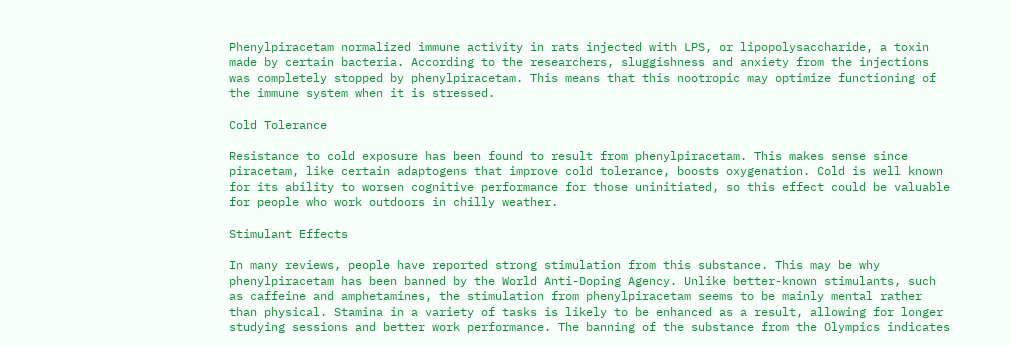Phenylpiracetam normalized immune activity in rats injected with LPS, or lipopolysaccharide, a toxin made by certain bacteria. According to the researchers, sluggishness and anxiety from the injections was completely stopped by phenylpiracetam. This means that this nootropic may optimize functioning of the immune system when it is stressed.

Cold Tolerance

Resistance to cold exposure has been found to result from phenylpiracetam. This makes sense since piracetam, like certain adaptogens that improve cold tolerance, boosts oxygenation. Cold is well known for its ability to worsen cognitive performance for those uninitiated, so this effect could be valuable for people who work outdoors in chilly weather.

Stimulant Effects

In many reviews, people have reported strong stimulation from this substance. This may be why phenylpiracetam has been banned by the World Anti-Doping Agency. Unlike better-known stimulants, such as caffeine and amphetamines, the stimulation from phenylpiracetam seems to be mainly mental rather than physical. Stamina in a variety of tasks is likely to be enhanced as a result, allowing for longer studying sessions and better work performance. The banning of the substance from the Olympics indicates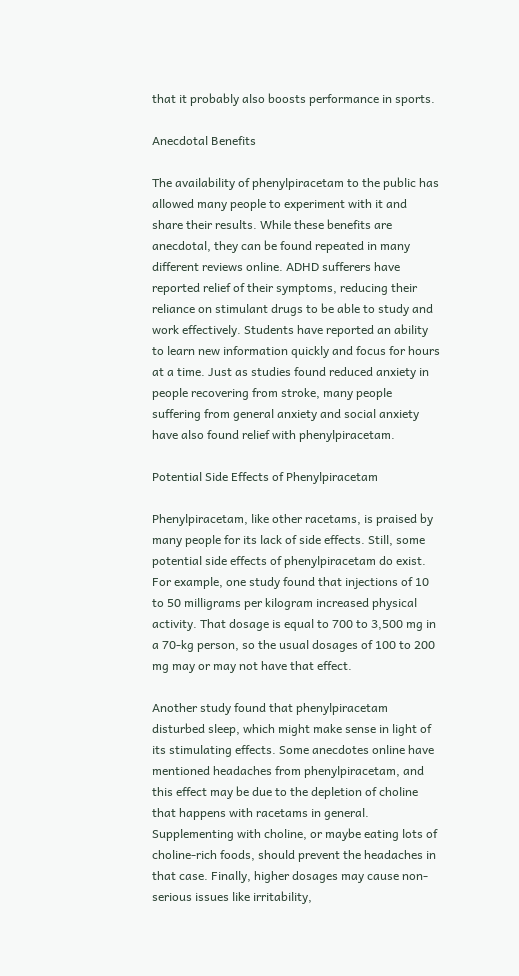that it probably also boosts performance in sports.

Anecdotal Benefits

The availability of phenylpiracetam to the public has allowed many people to experiment with it and share their results. While these benefits are anecdotal, they can be found repeated in many different reviews online. ADHD sufferers have reported relief of their symptoms, reducing their reliance on stimulant drugs to be able to study and work effectively. Students have reported an ability to learn new information quickly and focus for hours at a time. Just as studies found reduced anxiety in people recovering from stroke, many people suffering from general anxiety and social anxiety have also found relief with phenylpiracetam.

Potential Side Effects of Phenylpiracetam

Phenylpiracetam, like other racetams, is praised by many people for its lack of side effects. Still, some potential side effects of phenylpiracetam do exist. For example, one study found that injections of 10 to 50 milligrams per kilogram increased physical activity. That dosage is equal to 700 to 3,500 mg in a 70-kg person, so the usual dosages of 100 to 200 mg may or may not have that effect.

Another study found that phenylpiracetam disturbed sleep, which might make sense in light of its stimulating effects. Some anecdotes online have mentioned headaches from phenylpiracetam, and this effect may be due to the depletion of choline that happens with racetams in general. Supplementing with choline, or maybe eating lots of choline-rich foods, should prevent the headaches in that case. Finally, higher dosages may cause non-serious issues like irritability,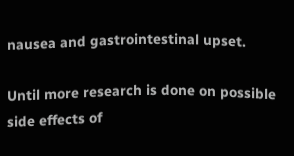nausea and gastrointestinal upset.

Until more research is done on possible side effects of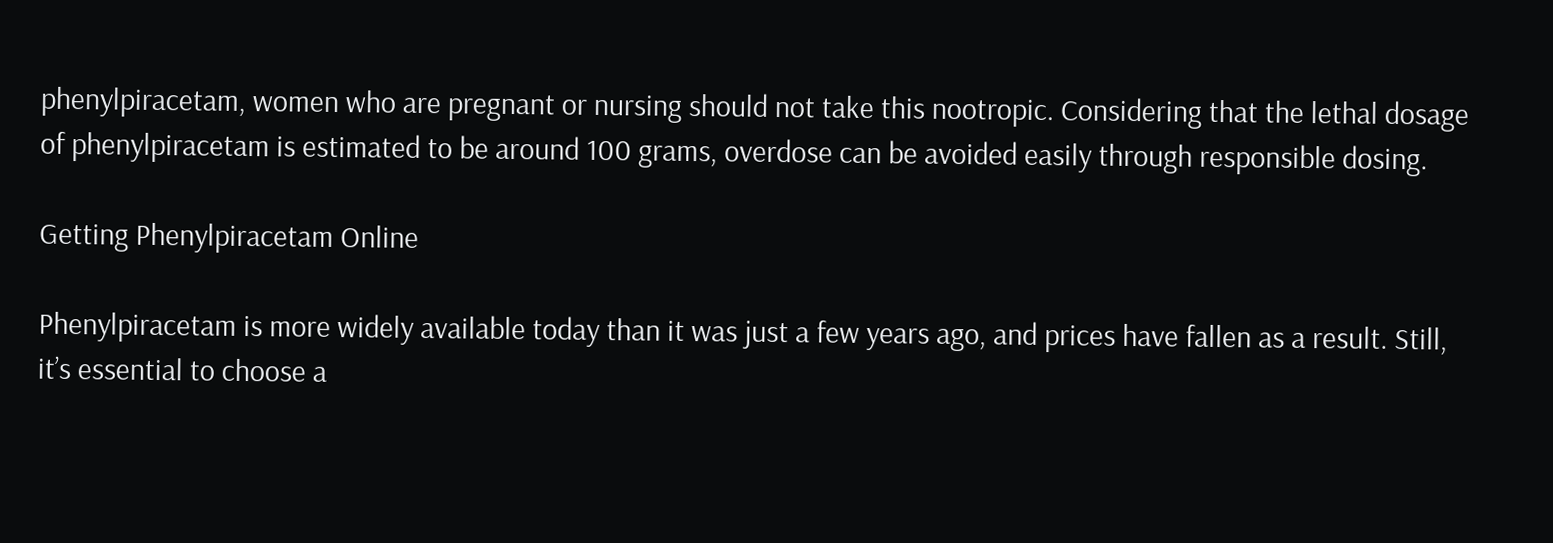phenylpiracetam, women who are pregnant or nursing should not take this nootropic. Considering that the lethal dosage of phenylpiracetam is estimated to be around 100 grams, overdose can be avoided easily through responsible dosing.

Getting Phenylpiracetam Online

Phenylpiracetam is more widely available today than it was just a few years ago, and prices have fallen as a result. Still, it’s essential to choose a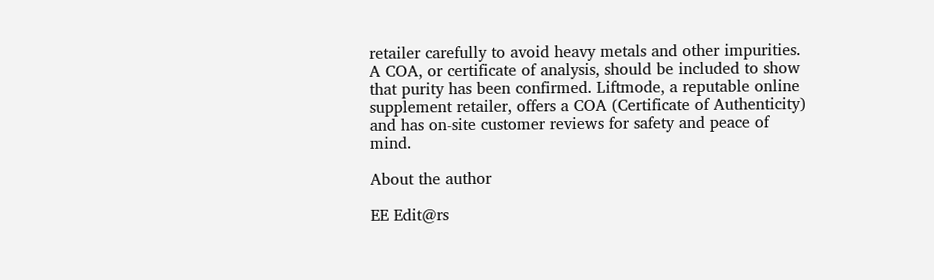retailer carefully to avoid heavy metals and other impurities. A COA, or certificate of analysis, should be included to show that purity has been confirmed. Liftmode, a reputable online supplement retailer, offers a COA (Certificate of Authenticity) and has on-site customer reviews for safety and peace of mind.

About the author

EE Edit@rs